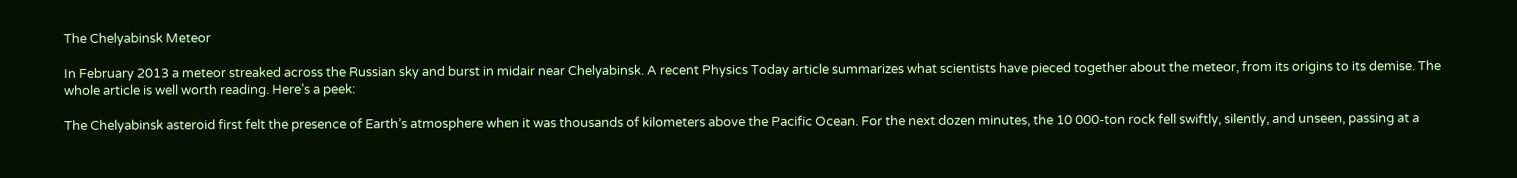The Chelyabinsk Meteor

In February 2013 a meteor streaked across the Russian sky and burst in midair near Chelyabinsk. A recent Physics Today article summarizes what scientists have pieced together about the meteor, from its origins to its demise. The whole article is well worth reading. Here’s a peek:

The Chelyabinsk asteroid first felt the presence of Earth’s atmosphere when it was thousands of kilometers above the Pacific Ocean. For the next dozen minutes, the 10 000-ton rock fell swiftly, silently, and unseen, passing at a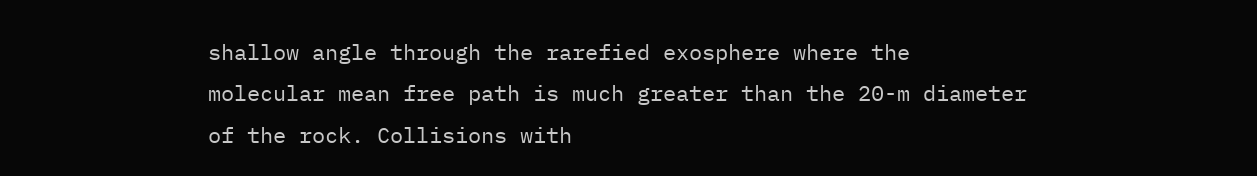shallow angle through the rarefied exosphere where the molecular mean free path is much greater than the 20-m diameter of the rock. Collisions with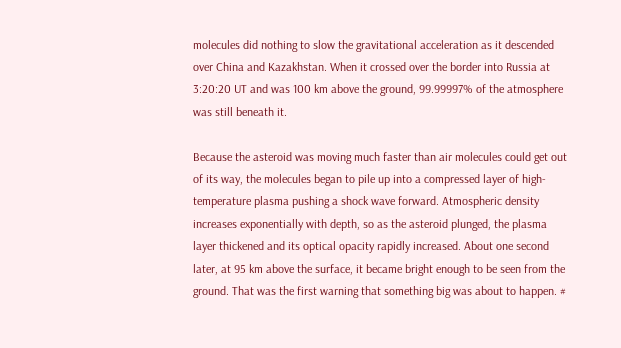molecules did nothing to slow the gravitational acceleration as it descended over China and Kazakhstan. When it crossed over the border into Russia at 3:20:20 UT and was 100 km above the ground, 99.99997% of the atmosphere was still beneath it.

Because the asteroid was moving much faster than air molecules could get out of its way, the molecules began to pile up into a compressed layer of high-temperature plasma pushing a shock wave forward. Atmospheric density increases exponentially with depth, so as the asteroid plunged, the plasma layer thickened and its optical opacity rapidly increased. About one second later, at 95 km above the surface, it became bright enough to be seen from the ground. That was the first warning that something big was about to happen. #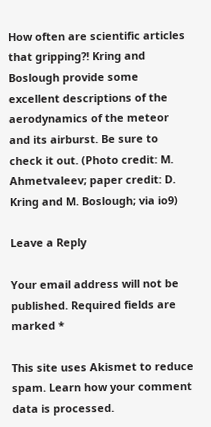How often are scientific articles that gripping?! Kring and Boslough provide some excellent descriptions of the aerodynamics of the meteor and its airburst. Be sure to check it out. (Photo credit: M. Ahmetvaleev; paper credit: D. Kring and M. Boslough; via io9)

Leave a Reply

Your email address will not be published. Required fields are marked *

This site uses Akismet to reduce spam. Learn how your comment data is processed.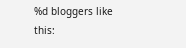%d bloggers like this: